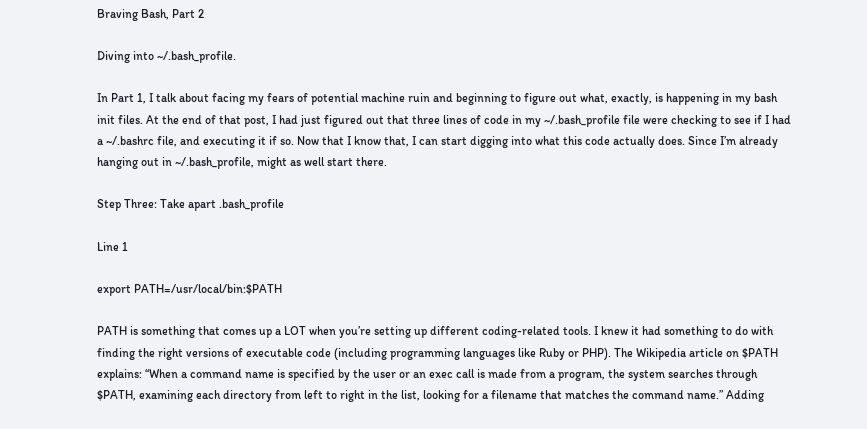Braving Bash, Part 2

Diving into ~/.bash_profile.

In Part 1, I talk about facing my fears of potential machine ruin and beginning to figure out what, exactly, is happening in my bash init files. At the end of that post, I had just figured out that three lines of code in my ~/.bash_profile file were checking to see if I had a ~/.bashrc file, and executing it if so. Now that I know that, I can start digging into what this code actually does. Since I’m already hanging out in ~/.bash_profile, might as well start there.

Step Three: Take apart .bash_profile

Line 1

export PATH=/usr/local/bin:$PATH

PATH is something that comes up a LOT when you’re setting up different coding-related tools. I knew it had something to do with finding the right versions of executable code (including programming languages like Ruby or PHP). The Wikipedia article on $PATH explains: “When a command name is specified by the user or an exec call is made from a program, the system searches through $PATH, examining each directory from left to right in the list, looking for a filename that matches the command name.” Adding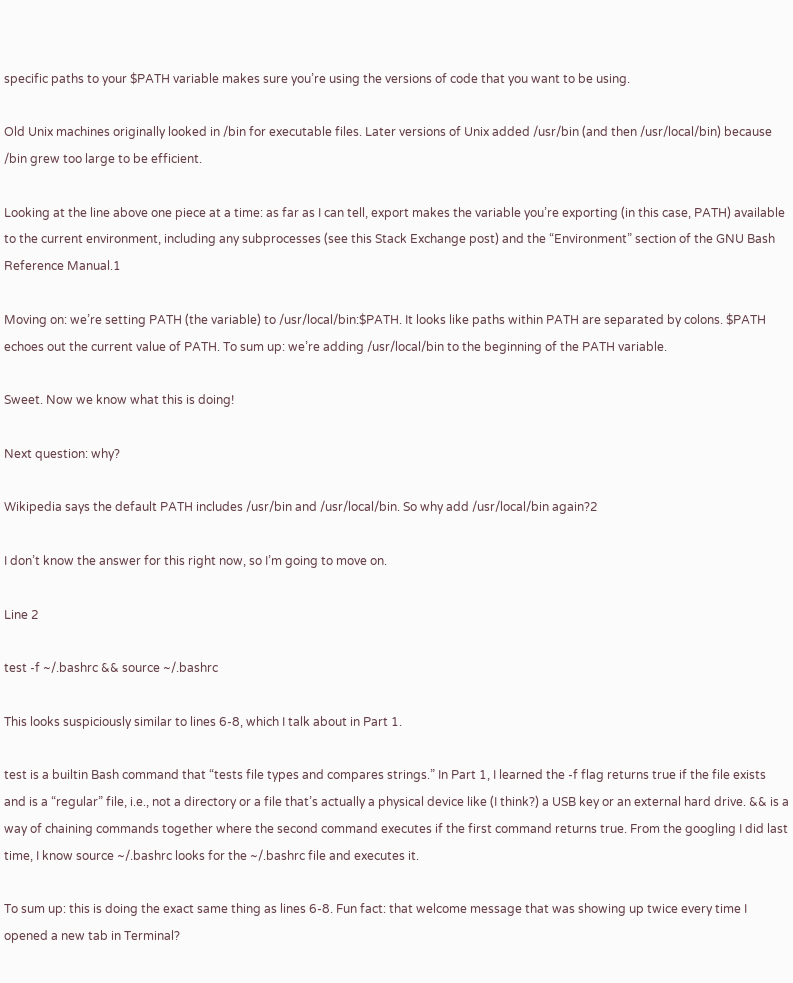specific paths to your $PATH variable makes sure you’re using the versions of code that you want to be using.

Old Unix machines originally looked in /bin for executable files. Later versions of Unix added /usr/bin (and then /usr/local/bin) because /bin grew too large to be efficient.

Looking at the line above one piece at a time: as far as I can tell, export makes the variable you’re exporting (in this case, PATH) available to the current environment, including any subprocesses (see this Stack Exchange post) and the “Environment” section of the GNU Bash Reference Manual.1

Moving on: we’re setting PATH (the variable) to /usr/local/bin:$PATH. It looks like paths within PATH are separated by colons. $PATH echoes out the current value of PATH. To sum up: we’re adding /usr/local/bin to the beginning of the PATH variable.

Sweet. Now we know what this is doing!

Next question: why?

Wikipedia says the default PATH includes /usr/bin and /usr/local/bin. So why add /usr/local/bin again?2

I don’t know the answer for this right now, so I’m going to move on.

Line 2

test -f ~/.bashrc && source ~/.bashrc

This looks suspiciously similar to lines 6-8, which I talk about in Part 1.

test is a builtin Bash command that “tests file types and compares strings.” In Part 1, I learned the -f flag returns true if the file exists and is a “regular” file, i.e., not a directory or a file that’s actually a physical device like (I think?) a USB key or an external hard drive. && is a way of chaining commands together where the second command executes if the first command returns true. From the googling I did last time, I know source ~/.bashrc looks for the ~/.bashrc file and executes it.

To sum up: this is doing the exact same thing as lines 6-8. Fun fact: that welcome message that was showing up twice every time I opened a new tab in Terminal?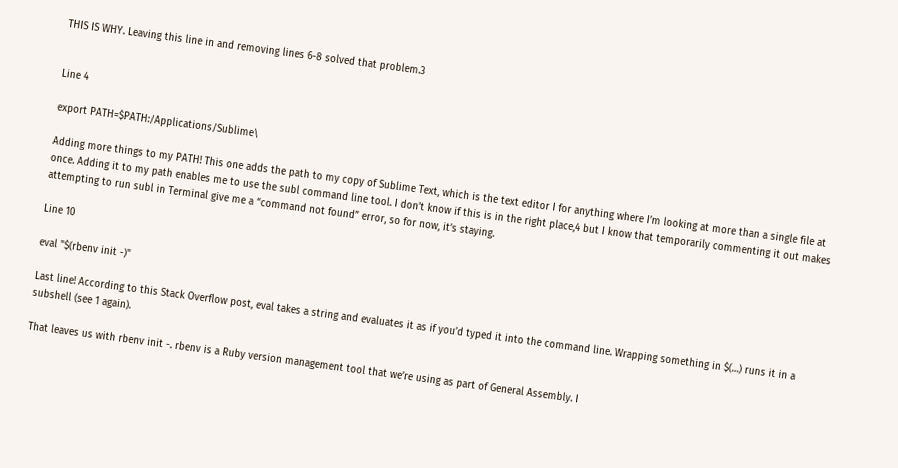THIS IS WHY. Leaving this line in and removing lines 6-8 solved that problem.3


Line 4

export PATH=$PATH:/Applications/Sublime\

Adding more things to my PATH! This one adds the path to my copy of Sublime Text, which is the text editor I for anything where I’m looking at more than a single file at once. Adding it to my path enables me to use the subl command line tool. I don’t know if this is in the right place,4 but I know that temporarily commenting it out makes attempting to run subl in Terminal give me a “command not found” error, so for now, it’s staying.

Line 10

eval "$(rbenv init -)"

Last line! According to this Stack Overflow post, eval takes a string and evaluates it as if you’d typed it into the command line. Wrapping something in $(…) runs it in a subshell (see 1 again).

That leaves us with rbenv init -. rbenv is a Ruby version management tool that we’re using as part of General Assembly. I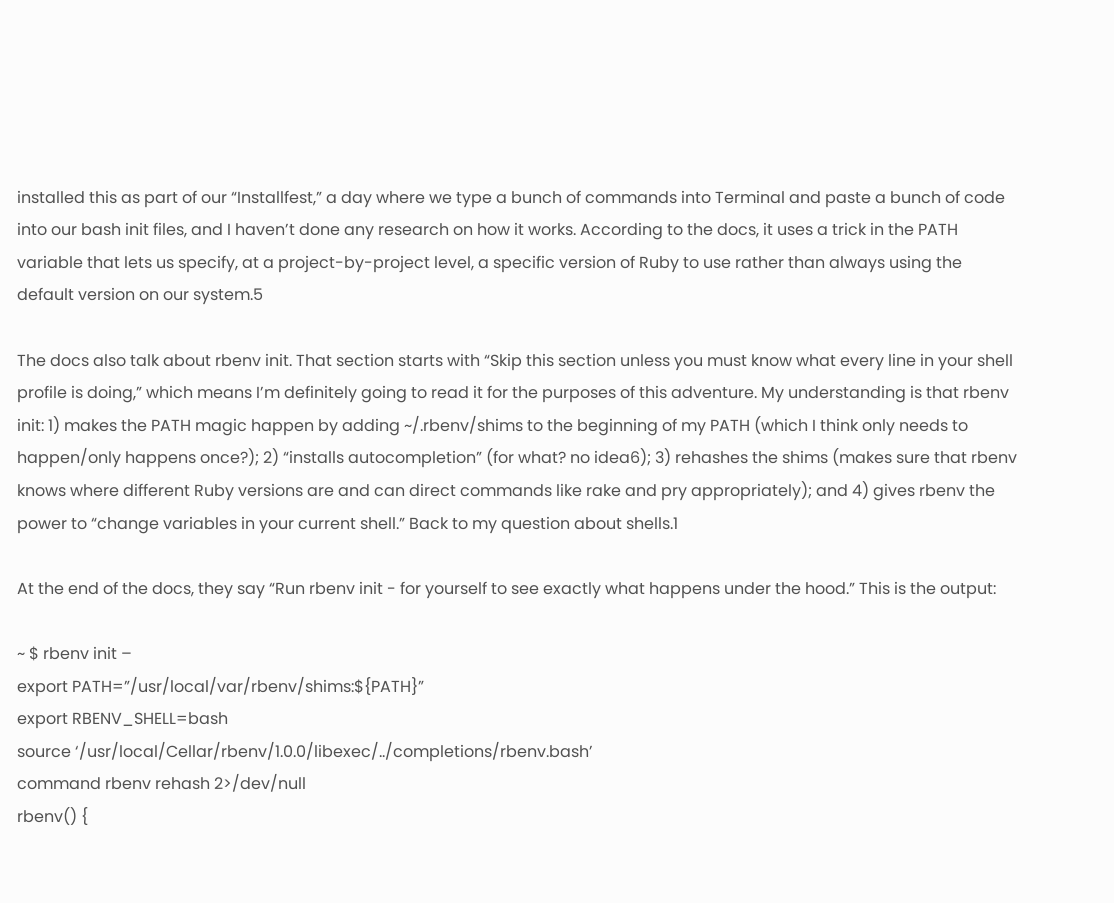installed this as part of our “Installfest,” a day where we type a bunch of commands into Terminal and paste a bunch of code into our bash init files, and I haven’t done any research on how it works. According to the docs, it uses a trick in the PATH variable that lets us specify, at a project-by-project level, a specific version of Ruby to use rather than always using the default version on our system.5

The docs also talk about rbenv init. That section starts with “Skip this section unless you must know what every line in your shell profile is doing,” which means I’m definitely going to read it for the purposes of this adventure. My understanding is that rbenv init: 1) makes the PATH magic happen by adding ~/.rbenv/shims to the beginning of my PATH (which I think only needs to happen/only happens once?); 2) “installs autocompletion” (for what? no idea6); 3) rehashes the shims (makes sure that rbenv knows where different Ruby versions are and can direct commands like rake and pry appropriately); and 4) gives rbenv the power to “change variables in your current shell.” Back to my question about shells.1

At the end of the docs, they say “Run rbenv init - for yourself to see exactly what happens under the hood.” This is the output:

~ $ rbenv init –
export PATH=”/usr/local/var/rbenv/shims:${PATH}”
export RBENV_SHELL=bash
source ‘/usr/local/Cellar/rbenv/1.0.0/libexec/../completions/rbenv.bash’
command rbenv rehash 2>/dev/null
rbenv() {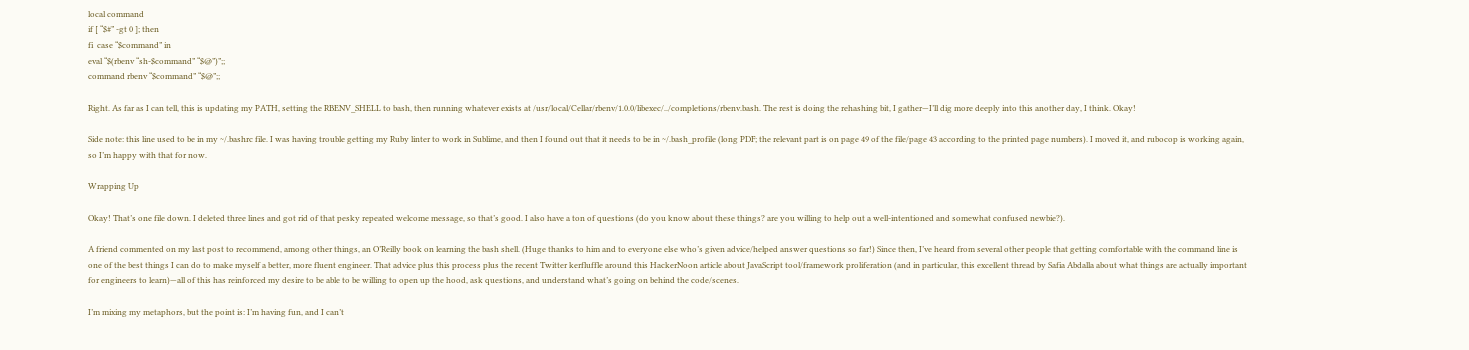local command
if [ “$#” -gt 0 ]; then
fi  case “$command” in
eval “$(rbenv “sh-$command” “$@”)”;;
command rbenv “$command” “$@”;;

Right. As far as I can tell, this is updating my PATH, setting the RBENV_SHELL to bash, then running whatever exists at /usr/local/Cellar/rbenv/1.0.0/libexec/../completions/rbenv.bash. The rest is doing the rehashing bit, I gather—I’ll dig more deeply into this another day, I think. Okay!

Side note: this line used to be in my ~/.bashrc file. I was having trouble getting my Ruby linter to work in Sublime, and then I found out that it needs to be in ~/.bash_profile (long PDF; the relevant part is on page 49 of the file/page 43 according to the printed page numbers). I moved it, and rubocop is working again, so I’m happy with that for now.

Wrapping Up

Okay! That’s one file down. I deleted three lines and got rid of that pesky repeated welcome message, so that’s good. I also have a ton of questions (do you know about these things? are you willing to help out a well-intentioned and somewhat confused newbie?).

A friend commented on my last post to recommend, among other things, an O’Reilly book on learning the bash shell. (Huge thanks to him and to everyone else who’s given advice/helped answer questions so far!) Since then, I’ve heard from several other people that getting comfortable with the command line is one of the best things I can do to make myself a better, more fluent engineer. That advice plus this process plus the recent Twitter kerfluffle around this HackerNoon article about JavaScript tool/framework proliferation (and in particular, this excellent thread by Safia Abdalla about what things are actually important for engineers to learn)—all of this has reinforced my desire to be able to be willing to open up the hood, ask questions, and understand what’s going on behind the code/scenes.

I’m mixing my metaphors, but the point is: I’m having fun, and I can’t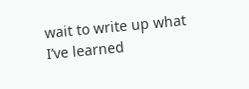wait to write up what I’ve learned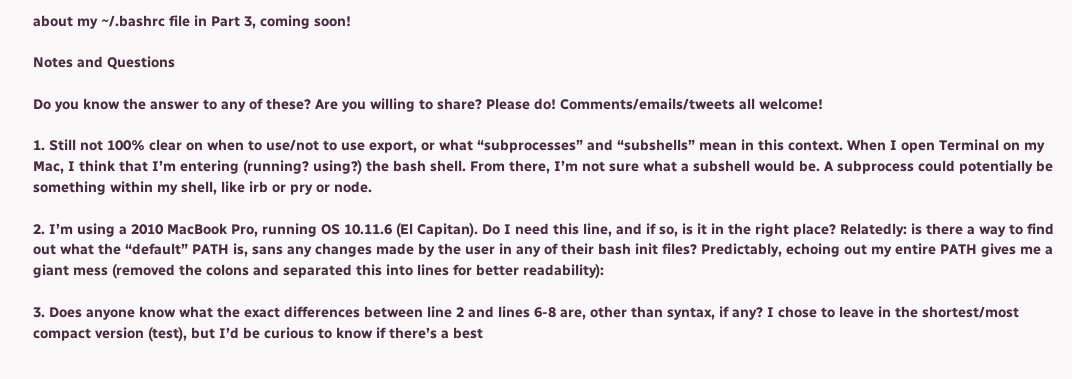about my ~/.bashrc file in Part 3, coming soon!

Notes and Questions

Do you know the answer to any of these? Are you willing to share? Please do! Comments/emails/tweets all welcome!

1. Still not 100% clear on when to use/not to use export, or what “subprocesses” and “subshells” mean in this context. When I open Terminal on my Mac, I think that I’m entering (running? using?) the bash shell. From there, I’m not sure what a subshell would be. A subprocess could potentially be something within my shell, like irb or pry or node.

2. I’m using a 2010 MacBook Pro, running OS 10.11.6 (El Capitan). Do I need this line, and if so, is it in the right place? Relatedly: is there a way to find out what the “default” PATH is, sans any changes made by the user in any of their bash init files? Predictably, echoing out my entire PATH gives me a giant mess (removed the colons and separated this into lines for better readability):

3. Does anyone know what the exact differences between line 2 and lines 6-8 are, other than syntax, if any? I chose to leave in the shortest/most compact version (test), but I’d be curious to know if there’s a best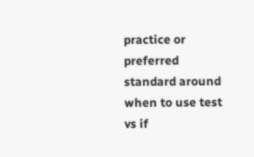practice or preferred standard around when to use test vs if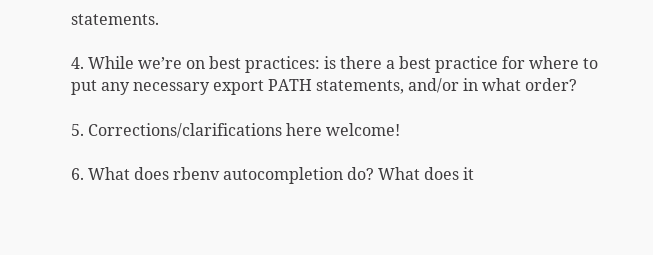statements.

4. While we’re on best practices: is there a best practice for where to put any necessary export PATH statements, and/or in what order?

5. Corrections/clarifications here welcome!

6. What does rbenv autocompletion do? What does it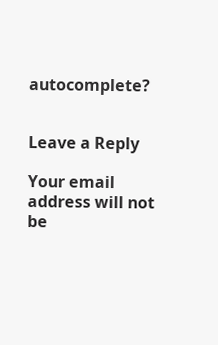autocomplete?


Leave a Reply

Your email address will not be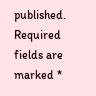published. Required fields are marked *